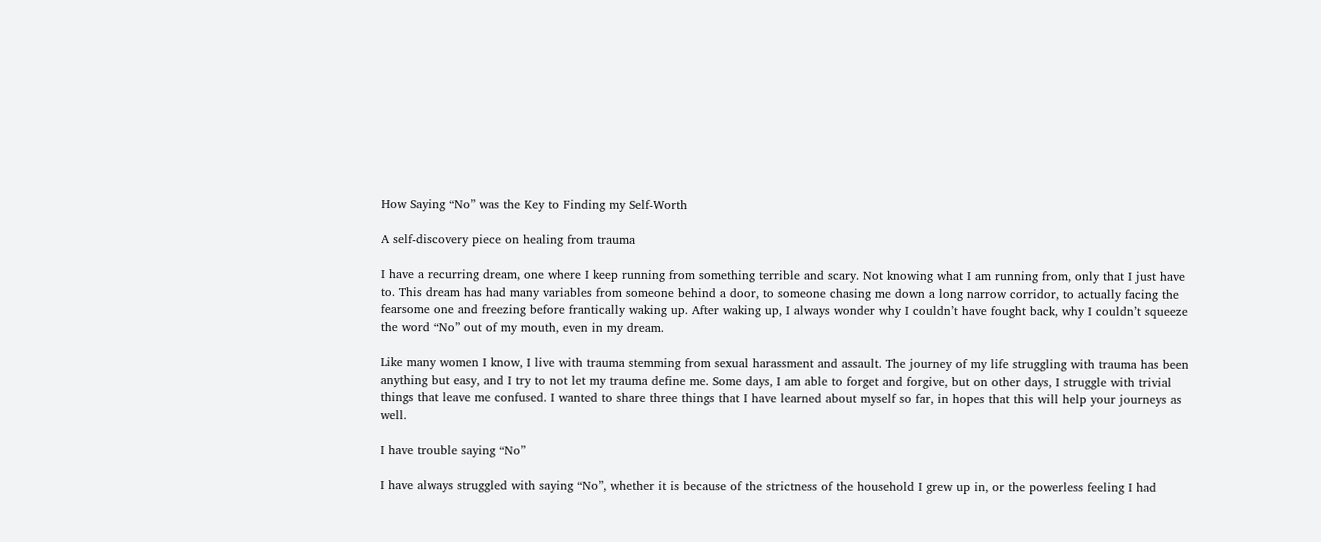How Saying “No” was the Key to Finding my Self-Worth

A self-discovery piece on healing from trauma

I have a recurring dream, one where I keep running from something terrible and scary. Not knowing what I am running from, only that I just have to. This dream has had many variables from someone behind a door, to someone chasing me down a long narrow corridor, to actually facing the fearsome one and freezing before frantically waking up. After waking up, I always wonder why I couldn’t have fought back, why I couldn’t squeeze the word “No” out of my mouth, even in my dream.

Like many women I know, I live with trauma stemming from sexual harassment and assault. The journey of my life struggling with trauma has been anything but easy, and I try to not let my trauma define me. Some days, I am able to forget and forgive, but on other days, I struggle with trivial things that leave me confused. I wanted to share three things that I have learned about myself so far, in hopes that this will help your journeys as well.

I have trouble saying “No”

I have always struggled with saying “No”, whether it is because of the strictness of the household I grew up in, or the powerless feeling I had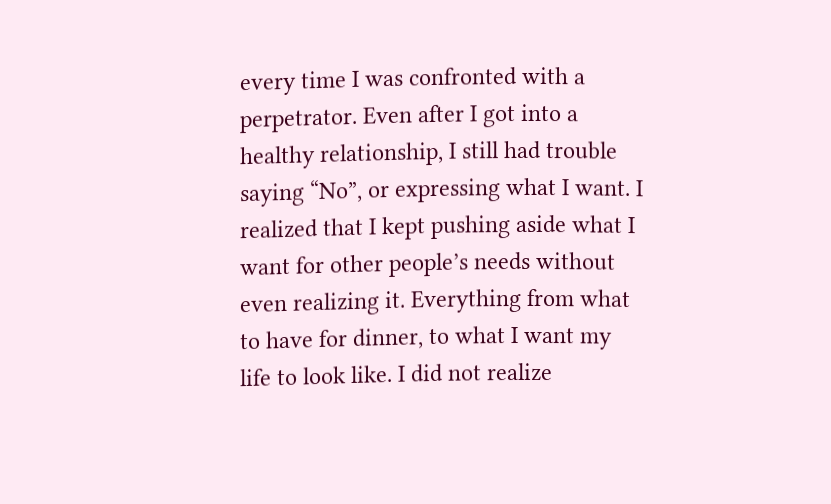every time I was confronted with a perpetrator. Even after I got into a healthy relationship, I still had trouble saying “No”, or expressing what I want. I realized that I kept pushing aside what I want for other people’s needs without even realizing it. Everything from what to have for dinner, to what I want my life to look like. I did not realize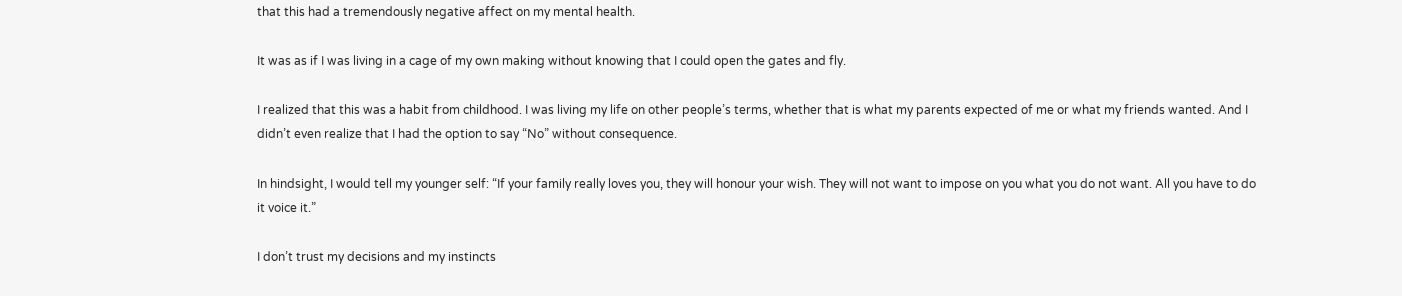that this had a tremendously negative affect on my mental health.

It was as if I was living in a cage of my own making without knowing that I could open the gates and fly.

I realized that this was a habit from childhood. I was living my life on other people’s terms, whether that is what my parents expected of me or what my friends wanted. And I didn’t even realize that I had the option to say “No” without consequence.

In hindsight, I would tell my younger self: “If your family really loves you, they will honour your wish. They will not want to impose on you what you do not want. All you have to do it voice it.”

I don’t trust my decisions and my instincts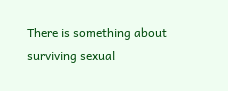There is something about surviving sexual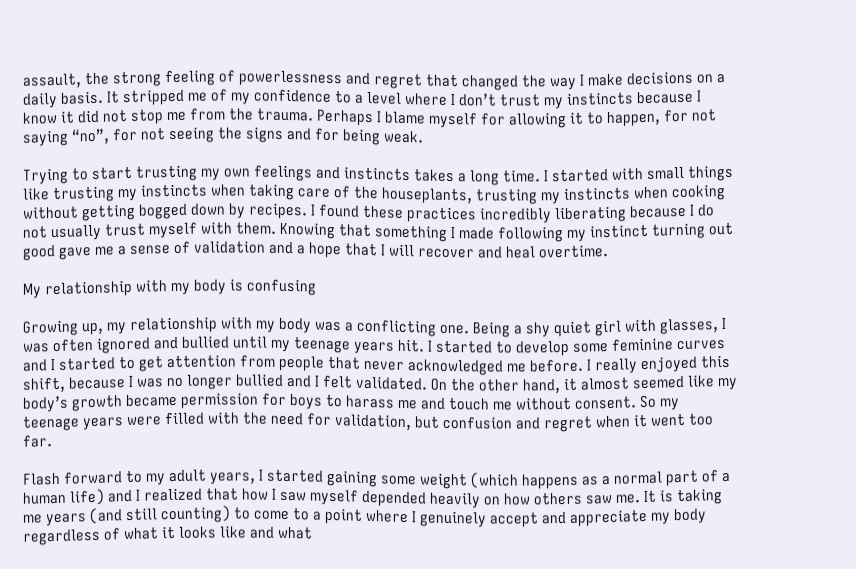assault, the strong feeling of powerlessness and regret that changed the way I make decisions on a daily basis. It stripped me of my confidence to a level where I don’t trust my instincts because I know it did not stop me from the trauma. Perhaps I blame myself for allowing it to happen, for not saying “no”, for not seeing the signs and for being weak.

Trying to start trusting my own feelings and instincts takes a long time. I started with small things like trusting my instincts when taking care of the houseplants, trusting my instincts when cooking without getting bogged down by recipes. I found these practices incredibly liberating because I do not usually trust myself with them. Knowing that something I made following my instinct turning out good gave me a sense of validation and a hope that I will recover and heal overtime.

My relationship with my body is confusing

Growing up, my relationship with my body was a conflicting one. Being a shy quiet girl with glasses, I was often ignored and bullied until my teenage years hit. I started to develop some feminine curves and I started to get attention from people that never acknowledged me before. I really enjoyed this shift, because I was no longer bullied and I felt validated. On the other hand, it almost seemed like my body’s growth became permission for boys to harass me and touch me without consent. So my teenage years were filled with the need for validation, but confusion and regret when it went too far.

Flash forward to my adult years, I started gaining some weight (which happens as a normal part of a human life) and I realized that how I saw myself depended heavily on how others saw me. It is taking me years (and still counting) to come to a point where I genuinely accept and appreciate my body regardless of what it looks like and what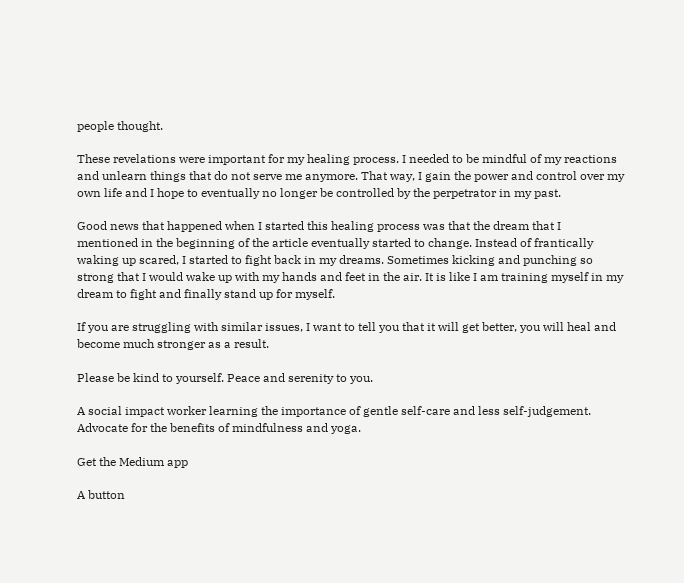people thought.

These revelations were important for my healing process. I needed to be mindful of my reactions and unlearn things that do not serve me anymore. That way, I gain the power and control over my own life and I hope to eventually no longer be controlled by the perpetrator in my past.

Good news that happened when I started this healing process was that the dream that I mentioned in the beginning of the article eventually started to change. Instead of frantically waking up scared, I started to fight back in my dreams. Sometimes kicking and punching so strong that I would wake up with my hands and feet in the air. It is like I am training myself in my dream to fight and finally stand up for myself.

If you are struggling with similar issues, I want to tell you that it will get better, you will heal and become much stronger as a result.

Please be kind to yourself. Peace and serenity to you.

A social impact worker learning the importance of gentle self-care and less self-judgement. Advocate for the benefits of mindfulness and yoga.

Get the Medium app

A button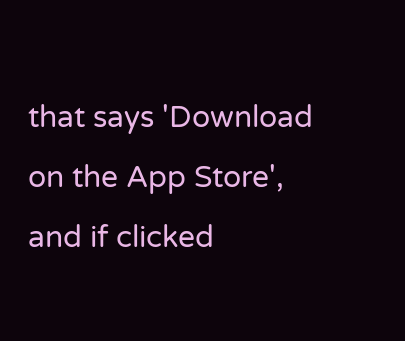that says 'Download on the App Store', and if clicked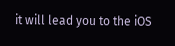it will lead you to the iOS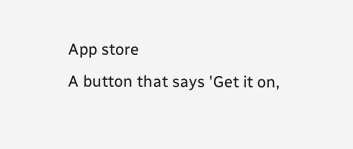App store
A button that says 'Get it on,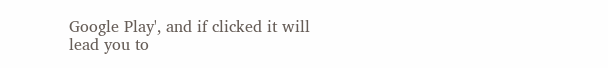Google Play', and if clicked it will lead you to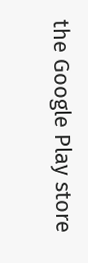the Google Play store